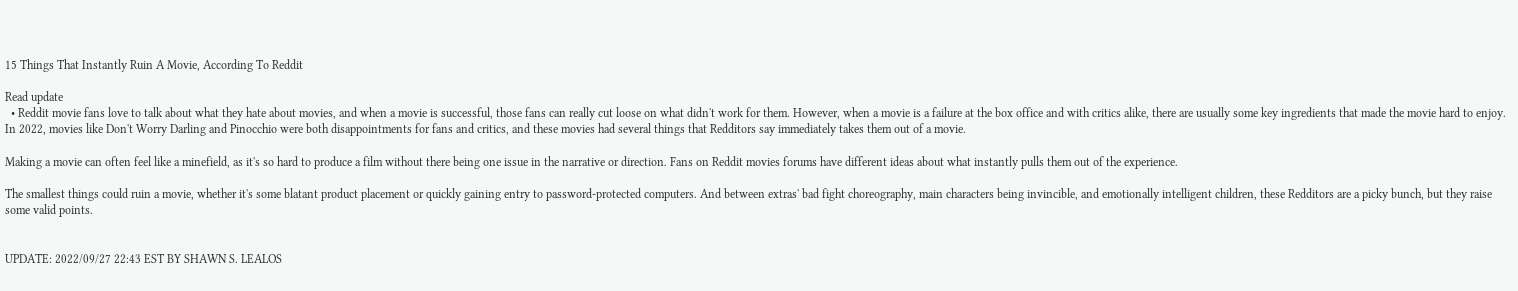15 Things That Instantly Ruin A Movie, According To Reddit

Read update
  • Reddit movie fans love to talk about what they hate about movies, and when a movie is successful, those fans can really cut loose on what didn't work for them. However, when a movie is a failure at the box office and with critics alike, there are usually some key ingredients that made the movie hard to enjoy. In 2022, movies like Don't Worry Darling and Pinocchio were both disappointments for fans and critics, and these movies had several things that Redditors say immediately takes them out of a movie.

Making a movie can often feel like a minefield, as it's so hard to produce a film without there being one issue in the narrative or direction. Fans on Reddit movies forums have different ideas about what instantly pulls them out of the experience.

The smallest things could ruin a movie, whether it's some blatant product placement or quickly gaining entry to password-protected computers. And between extras' bad fight choreography, main characters being invincible, and emotionally intelligent children, these Redditors are a picky bunch, but they raise some valid points.


UPDATE: 2022/09/27 22:43 EST BY SHAWN S. LEALOS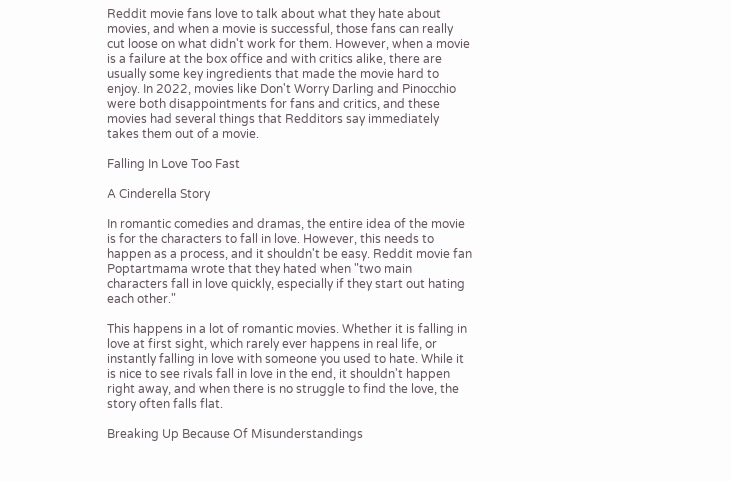Reddit movie fans love to talk about what they hate about movies, and when a movie is successful, those fans can really cut loose on what didn't work for them. However, when a movie is a failure at the box office and with critics alike, there are usually some key ingredients that made the movie hard to enjoy. In 2022, movies like Don't Worry Darling and Pinocchio were both disappointments for fans and critics, and these movies had several things that Redditors say immediately takes them out of a movie.

Falling In Love Too Fast

A Cinderella Story

In romantic comedies and dramas, the entire idea of the movie is for the characters to fall in love. However, this needs to happen as a process, and it shouldn't be easy. Reddit movie fan Poptartmama wrote that they hated when "two main characters fall in love quickly, especially if they start out hating each other."

This happens in a lot of romantic movies. Whether it is falling in love at first sight, which rarely ever happens in real life, or instantly falling in love with someone you used to hate. While it is nice to see rivals fall in love in the end, it shouldn't happen right away, and when there is no struggle to find the love, the story often falls flat.

Breaking Up Because Of Misunderstandings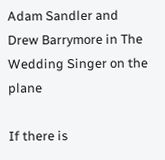Adam Sandler and Drew Barrymore in The Wedding Singer on the plane

If there is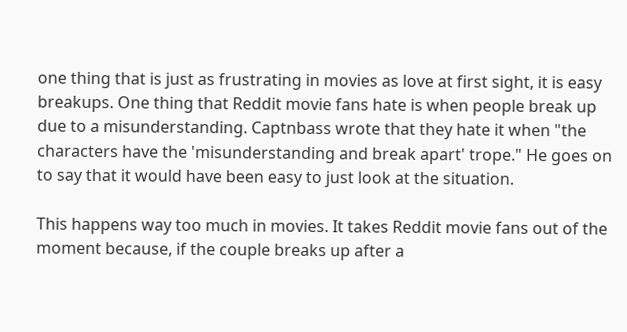one thing that is just as frustrating in movies as love at first sight, it is easy breakups. One thing that Reddit movie fans hate is when people break up due to a misunderstanding. Captnbass wrote that they hate it when "the characters have the 'misunderstanding and break apart' trope." He goes on to say that it would have been easy to just look at the situation.

This happens way too much in movies. It takes Reddit movie fans out of the moment because, if the couple breaks up after a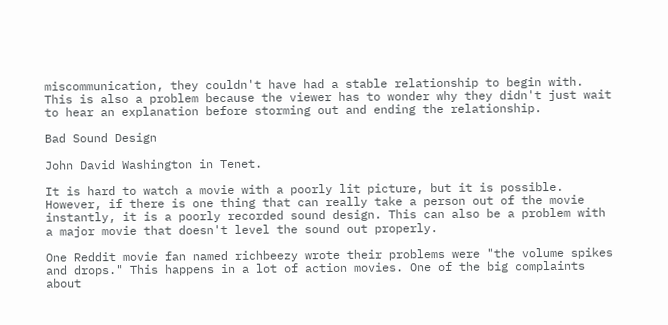miscommunication, they couldn't have had a stable relationship to begin with. This is also a problem because the viewer has to wonder why they didn't just wait to hear an explanation before storming out and ending the relationship.

Bad Sound Design

John David Washington in Tenet.

It is hard to watch a movie with a poorly lit picture, but it is possible. However, if there is one thing that can really take a person out of the movie instantly, it is a poorly recorded sound design. This can also be a problem with a major movie that doesn't level the sound out properly.

One Reddit movie fan named richbeezy wrote their problems were "the volume spikes and drops." This happens in a lot of action movies. One of the big complaints about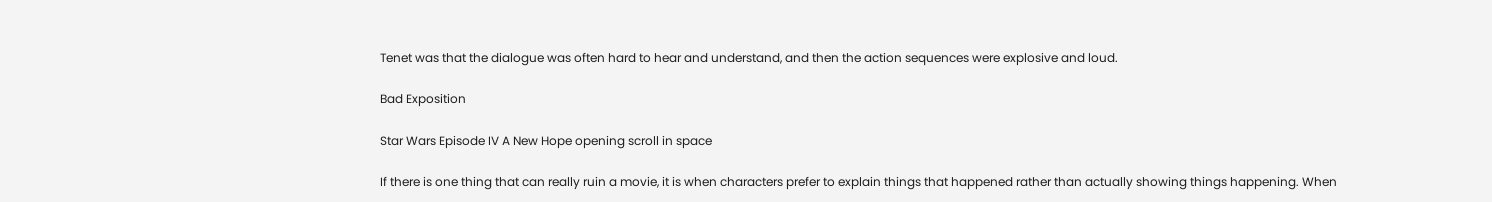Tenet was that the dialogue was often hard to hear and understand, and then the action sequences were explosive and loud.

Bad Exposition

Star Wars Episode IV A New Hope opening scroll in space

If there is one thing that can really ruin a movie, it is when characters prefer to explain things that happened rather than actually showing things happening. When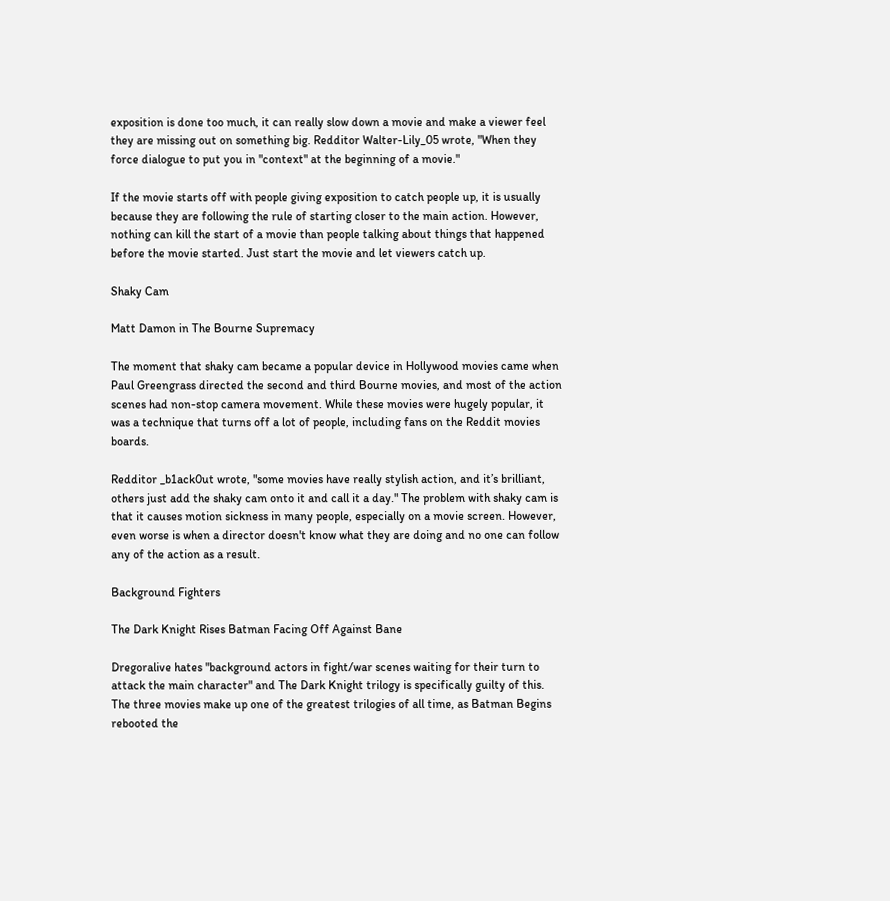exposition is done too much, it can really slow down a movie and make a viewer feel they are missing out on something big. Redditor Walter-Lily_05 wrote, "When they force dialogue to put you in "context" at the beginning of a movie."

If the movie starts off with people giving exposition to catch people up, it is usually because they are following the rule of starting closer to the main action. However, nothing can kill the start of a movie than people talking about things that happened before the movie started. Just start the movie and let viewers catch up.

Shaky Cam

Matt Damon in The Bourne Supremacy

The moment that shaky cam became a popular device in Hollywood movies came when Paul Greengrass directed the second and third Bourne movies, and most of the action scenes had non-stop camera movement. While these movies were hugely popular, it was a technique that turns off a lot of people, including fans on the Reddit movies boards.

Redditor _b1ack0ut wrote, "some movies have really stylish action, and it’s brilliant, others just add the shaky cam onto it and call it a day." The problem with shaky cam is that it causes motion sickness in many people, especially on a movie screen. However, even worse is when a director doesn't know what they are doing and no one can follow any of the action as a result.

Background Fighters

The Dark Knight Rises Batman Facing Off Against Bane

Dregoralive hates "background actors in fight/war scenes waiting for their turn to attack the main character" and The Dark Knight trilogy is specifically guilty of this. The three movies make up one of the greatest trilogies of all time, as Batman Begins rebooted the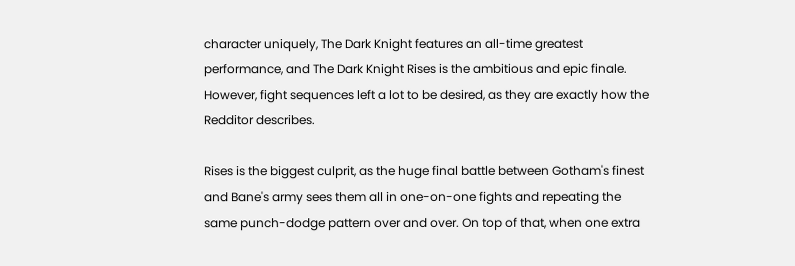character uniquely, The Dark Knight features an all-time greatest performance, and The Dark Knight Rises is the ambitious and epic finale. However, fight sequences left a lot to be desired, as they are exactly how the Redditor describes.

Rises is the biggest culprit, as the huge final battle between Gotham's finest and Bane's army sees them all in one-on-one fights and repeating the same punch-dodge pattern over and over. On top of that, when one extra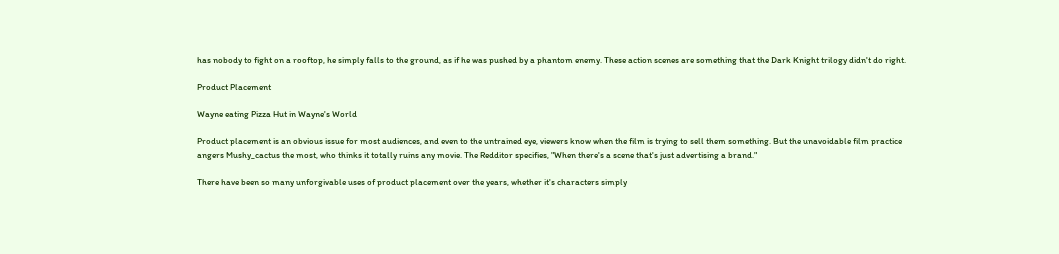has nobody to fight on a rooftop, he simply falls to the ground, as if he was pushed by a phantom enemy. These action scenes are something that the Dark Knight trilogy didn't do right.

Product Placement

Wayne eating Pizza Hut in Wayne's World

Product placement is an obvious issue for most audiences, and even to the untrained eye, viewers know when the film is trying to sell them something. But the unavoidable film practice angers Mushy_cactus the most, who thinks it totally ruins any movie. The Redditor specifies, "When there's a scene that's just advertising a brand."

There have been so many unforgivable uses of product placement over the years, whether it's characters simply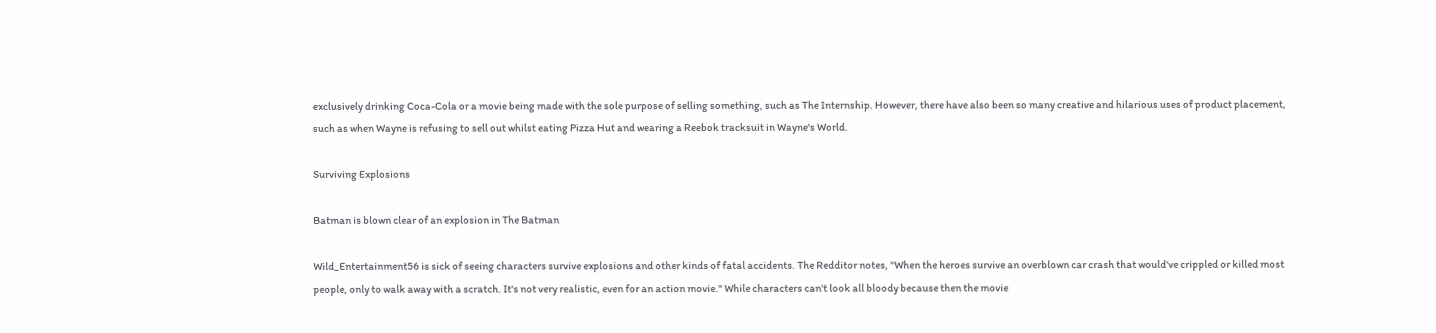exclusively drinking Coca-Cola or a movie being made with the sole purpose of selling something, such as The Internship. However, there have also been so many creative and hilarious uses of product placement, such as when Wayne is refusing to sell out whilst eating Pizza Hut and wearing a Reebok tracksuit in Wayne's World.

Surviving Explosions

Batman is blown clear of an explosion in The Batman

Wild_Entertainment56 is sick of seeing characters survive explosions and other kinds of fatal accidents. The Redditor notes, "When the heroes survive an overblown car crash that would've crippled or killed most people, only to walk away with a scratch. It's not very realistic, even for an action movie." While characters can't look all bloody because then the movie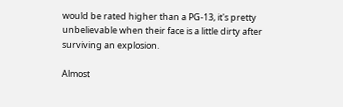would be rated higher than a PG-13, it's pretty unbelievable when their face is a little dirty after surviving an explosion.

Almost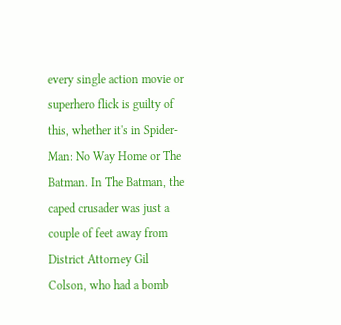every single action movie or superhero flick is guilty of this, whether it's in Spider-Man: No Way Home or The Batman. In The Batman, the caped crusader was just a couple of feet away from District Attorney Gil Colson, who had a bomb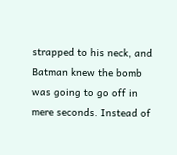strapped to his neck, and Batman knew the bomb was going to go off in mere seconds. Instead of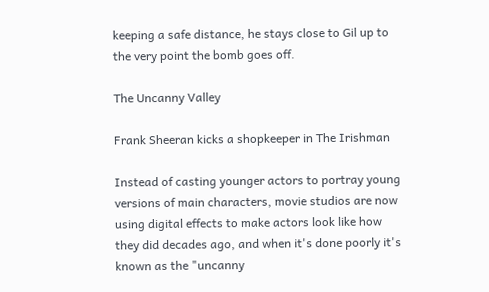keeping a safe distance, he stays close to Gil up to the very point the bomb goes off.

The Uncanny Valley

Frank Sheeran kicks a shopkeeper in The Irishman

Instead of casting younger actors to portray young versions of main characters, movie studios are now using digital effects to make actors look like how they did decades ago, and when it's done poorly it's known as the "uncanny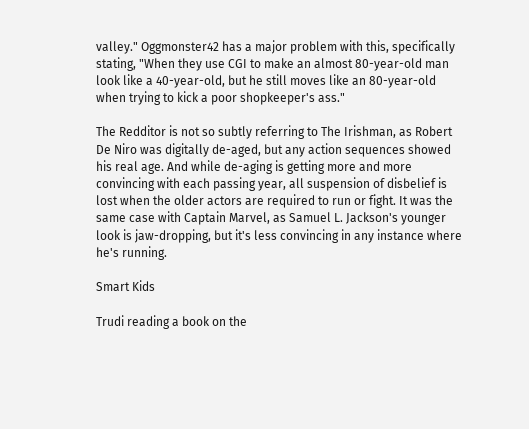valley." Oggmonster42 has a major problem with this, specifically stating, "When they use CGI to make an almost 80-year-old man look like a 40-year-old, but he still moves like an 80-year-old when trying to kick a poor shopkeeper's ass."

The Redditor is not so subtly referring to The Irishman, as Robert De Niro was digitally de-aged, but any action sequences showed his real age. And while de-aging is getting more and more convincing with each passing year, all suspension of disbelief is lost when the older actors are required to run or fight. It was the same case with Captain Marvel, as Samuel L. Jackson's younger look is jaw-dropping, but it's less convincing in any instance where he's running.

Smart Kids

Trudi reading a book on the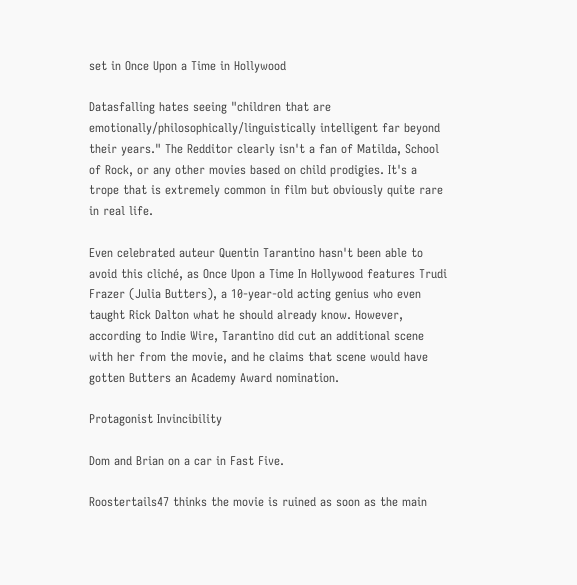set in Once Upon a Time in Hollywood

Datasfalling hates seeing "children that are emotionally/philosophically/linguistically intelligent far beyond their years." The Redditor clearly isn't a fan of Matilda, School of Rock, or any other movies based on child prodigies. It's a trope that is extremely common in film but obviously quite rare in real life.

Even celebrated auteur Quentin Tarantino hasn't been able to avoid this cliché, as Once Upon a Time In Hollywood features Trudi Frazer (Julia Butters), a 10-year-old acting genius who even taught Rick Dalton what he should already know. However, according to Indie Wire, Tarantino did cut an additional scene with her from the movie, and he claims that scene would have gotten Butters an Academy Award nomination.

Protagonist Invincibility

Dom and Brian on a car in Fast Five.

Roostertails47 thinks the movie is ruined as soon as the main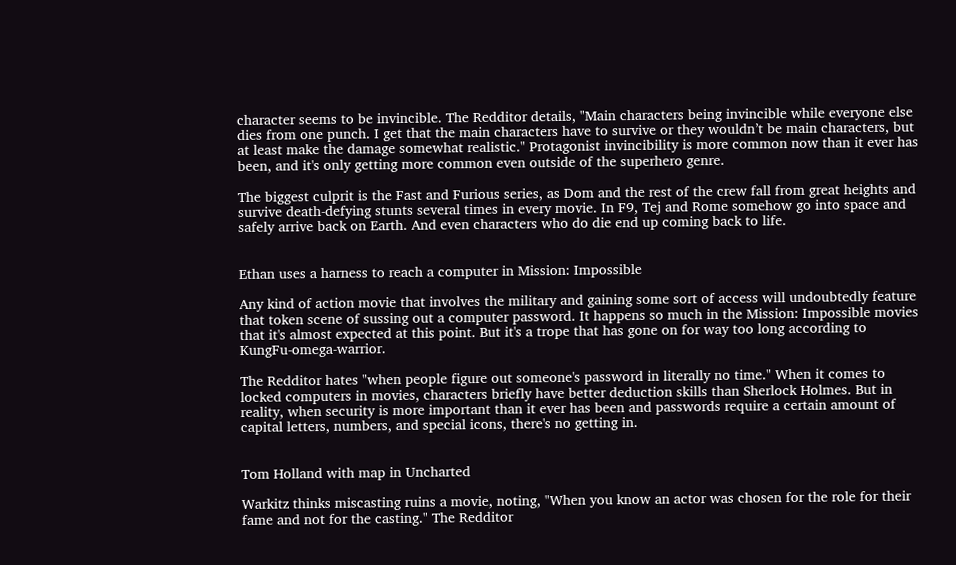character seems to be invincible. The Redditor details, "Main characters being invincible while everyone else dies from one punch. I get that the main characters have to survive or they wouldn’t be main characters, but at least make the damage somewhat realistic." Protagonist invincibility is more common now than it ever has been, and it's only getting more common even outside of the superhero genre.

The biggest culprit is the Fast and Furious series, as Dom and the rest of the crew fall from great heights and survive death-defying stunts several times in every movie. In F9, Tej and Rome somehow go into space and safely arrive back on Earth. And even characters who do die end up coming back to life.


Ethan uses a harness to reach a computer in Mission: Impossible

Any kind of action movie that involves the military and gaining some sort of access will undoubtedly feature that token scene of sussing out a computer password. It happens so much in the Mission: Impossible movies that it's almost expected at this point. But it's a trope that has gone on for way too long according to KungFu-omega-warrior.

The Redditor hates "when people figure out someone's password in literally no time." When it comes to locked computers in movies, characters briefly have better deduction skills than Sherlock Holmes. But in reality, when security is more important than it ever has been and passwords require a certain amount of capital letters, numbers, and special icons, there's no getting in.


Tom Holland with map in Uncharted

Warkitz thinks miscasting ruins a movie, noting, "When you know an actor was chosen for the role for their fame and not for the casting." The Redditor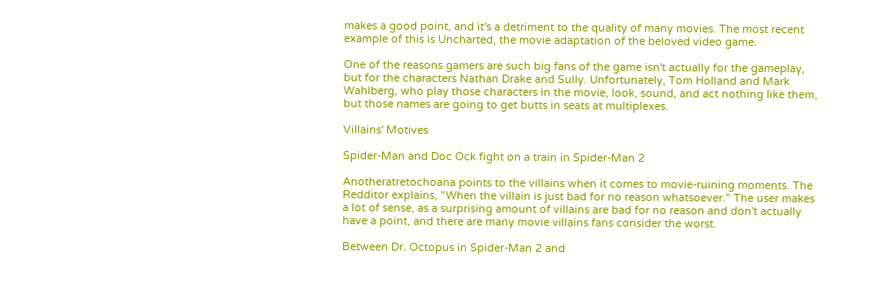makes a good point, and it's a detriment to the quality of many movies. The most recent example of this is Uncharted, the movie adaptation of the beloved video game.

One of the reasons gamers are such big fans of the game isn't actually for the gameplay, but for the characters Nathan Drake and Sully. Unfortunately, Tom Holland and Mark Wahlberg, who play those characters in the movie, look, sound, and act nothing like them, but those names are going to get butts in seats at multiplexes.

Villains' Motives

Spider-Man and Doc Ock fight on a train in Spider-Man 2

Anotheratretochoana points to the villains when it comes to movie-ruining moments. The Redditor explains, "When the villain is just bad for no reason whatsoever." The user makes a lot of sense, as a surprising amount of villains are bad for no reason and don't actually have a point, and there are many movie villains fans consider the worst.

Between Dr. Octopus in Spider-Man 2 and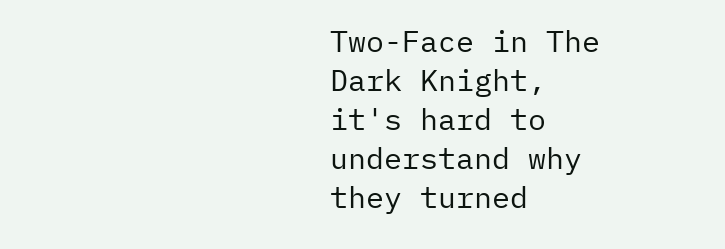Two-Face in The Dark Knight, it's hard to understand why they turned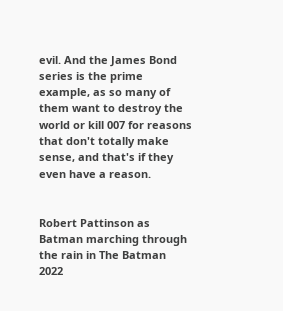evil. And the James Bond series is the prime example, as so many of them want to destroy the world or kill 007 for reasons that don't totally make sense, and that's if they even have a reason.


Robert Pattinson as Batman marching through the rain in The Batman 2022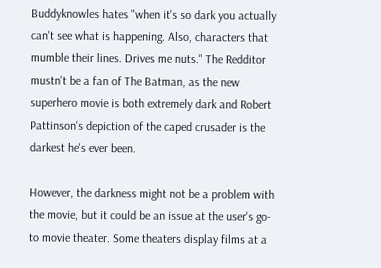Buddyknowles hates "when it's so dark you actually can't see what is happening. Also, characters that mumble their lines. Drives me nuts." The Redditor mustn't be a fan of The Batman, as the new superhero movie is both extremely dark and Robert Pattinson's depiction of the caped crusader is the darkest he's ever been.

However, the darkness might not be a problem with the movie, but it could be an issue at the user's go-to movie theater. Some theaters display films at a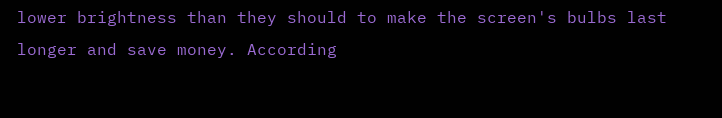lower brightness than they should to make the screen's bulbs last longer and save money. According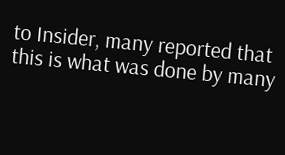to Insider, many reported that this is what was done by many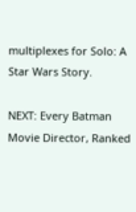multiplexes for Solo: A Star Wars Story.

NEXT: Every Batman Movie Director, Ranked